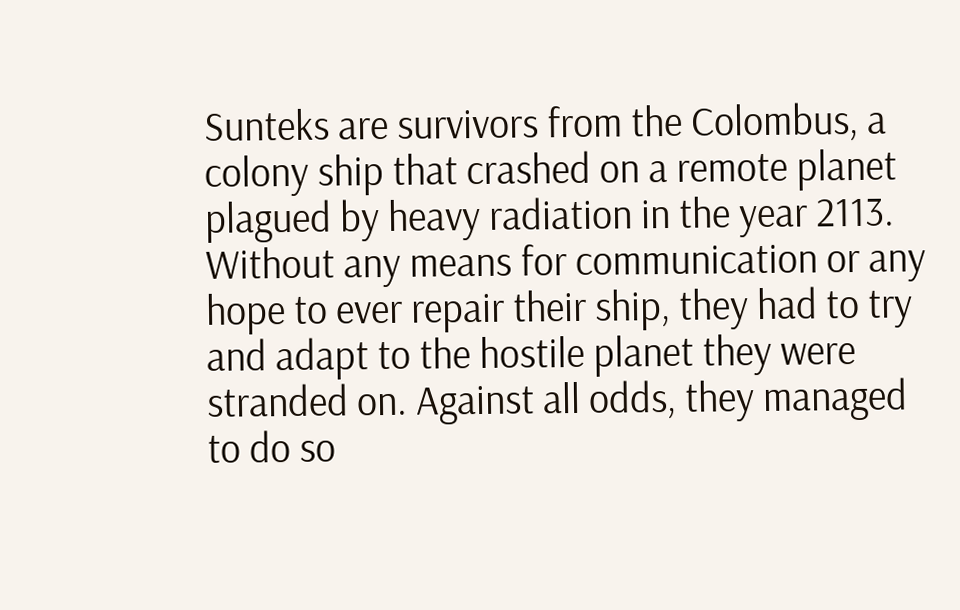Sunteks are survivors from the Colombus, a colony ship that crashed on a remote planet plagued by heavy radiation in the year 2113. Without any means for communication or any hope to ever repair their ship, they had to try and adapt to the hostile planet they were stranded on. Against all odds, they managed to do so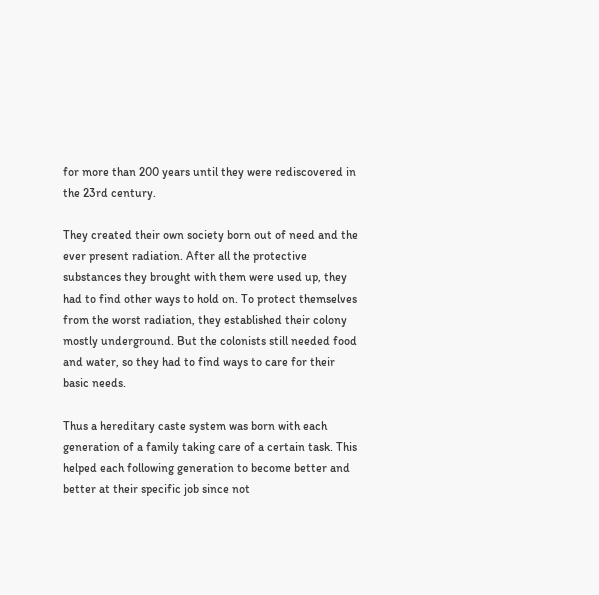for more than 200 years until they were rediscovered in the 23rd century.

They created their own society born out of need and the ever present radiation. After all the protective substances they brought with them were used up, they had to find other ways to hold on. To protect themselves from the worst radiation, they established their colony mostly underground. But the colonists still needed food and water, so they had to find ways to care for their basic needs.

Thus a hereditary caste system was born with each generation of a family taking care of a certain task. This helped each following generation to become better and better at their specific job since not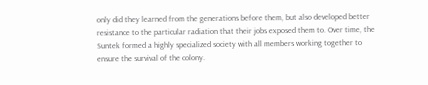only did they learned from the generations before them, but also developed better resistance to the particular radiation that their jobs exposed them to. Over time, the Suntek formed a highly specialized society with all members working together to ensure the survival of the colony.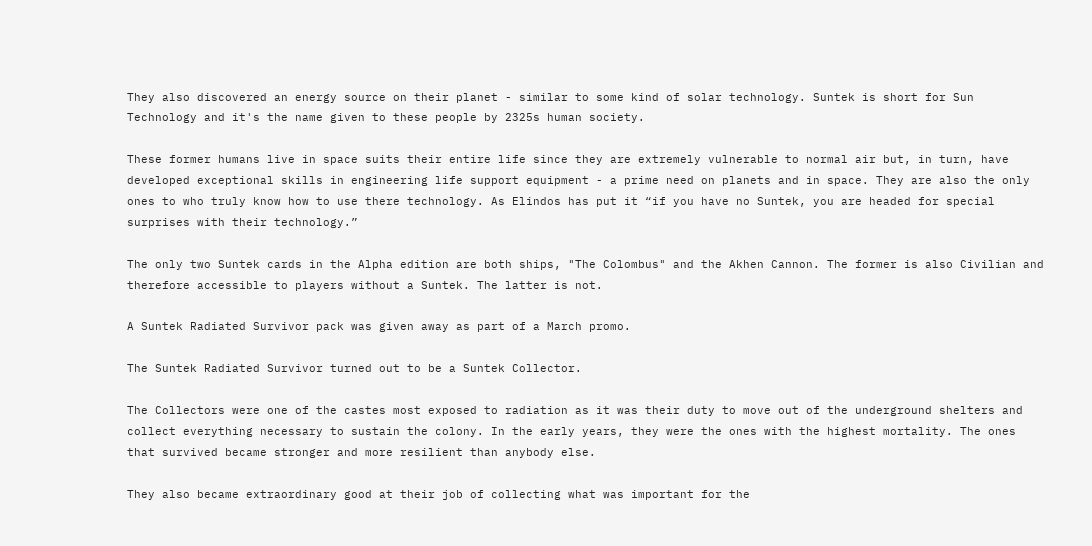They also discovered an energy source on their planet - similar to some kind of solar technology. Suntek is short for Sun Technology and it's the name given to these people by 2325s human society.

These former humans live in space suits their entire life since they are extremely vulnerable to normal air but, in turn, have developed exceptional skills in engineering life support equipment - a prime need on planets and in space. They are also the only ones to who truly know how to use there technology. As Elindos has put it “if you have no Suntek, you are headed for special surprises with their technology.”

The only two Suntek cards in the Alpha edition are both ships, "The Colombus" and the Akhen Cannon. The former is also Civilian and therefore accessible to players without a Suntek. The latter is not.

A Suntek Radiated Survivor pack was given away as part of a March promo.

The Suntek Radiated Survivor turned out to be a Suntek Collector.

The Collectors were one of the castes most exposed to radiation as it was their duty to move out of the underground shelters and collect everything necessary to sustain the colony. In the early years, they were the ones with the highest mortality. The ones that survived became stronger and more resilient than anybody else.

They also became extraordinary good at their job of collecting what was important for the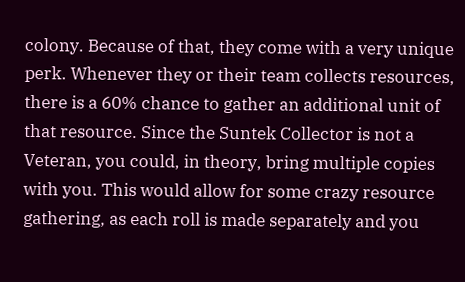colony. Because of that, they come with a very unique perk. Whenever they or their team collects resources, there is a 60% chance to gather an additional unit of that resource. Since the Suntek Collector is not a Veteran, you could, in theory, bring multiple copies with you. This would allow for some crazy resource gathering, as each roll is made separately and you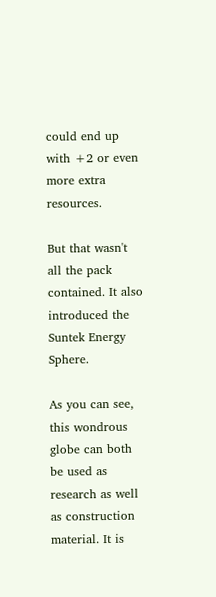could end up with +2 or even more extra resources.

But that wasn't all the pack contained. It also introduced the Suntek Energy Sphere.

As you can see, this wondrous globe can both be used as research as well as construction material. It is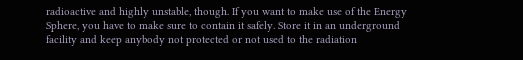radioactive and highly unstable, though. If you want to make use of the Energy Sphere, you have to make sure to contain it safely. Store it in an underground facility and keep anybody not protected or not used to the radiation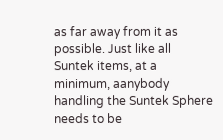as far away from it as possible. Just like all Suntek items, at a minimum, aanybody handling the Suntek Sphere needs to be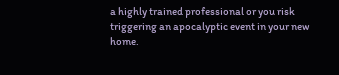a highly trained professional or you risk triggering an apocalyptic event in your new home.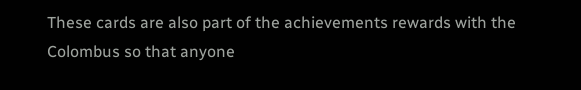These cards are also part of the achievements rewards with the Colombus so that anyone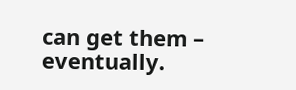can get them – eventually.